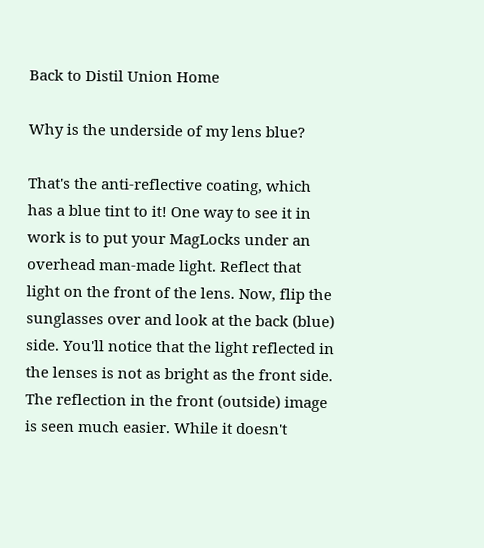Back to Distil Union Home

Why is the underside of my lens blue?

That's the anti-reflective coating, which has a blue tint to it! One way to see it in work is to put your MagLocks under an overhead man-made light. Reflect that light on the front of the lens. Now, flip the sunglasses over and look at the back (blue) side. You'll notice that the light reflected in the lenses is not as bright as the front side. The reflection in the front (outside) image is seen much easier. While it doesn't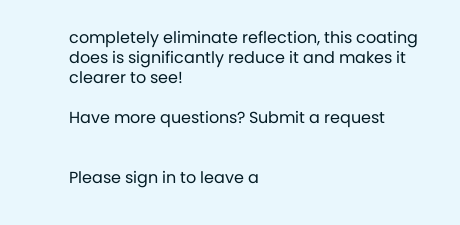completely eliminate reflection, this coating does is significantly reduce it and makes it clearer to see!

Have more questions? Submit a request


Please sign in to leave a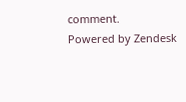comment.
Powered by Zendesk